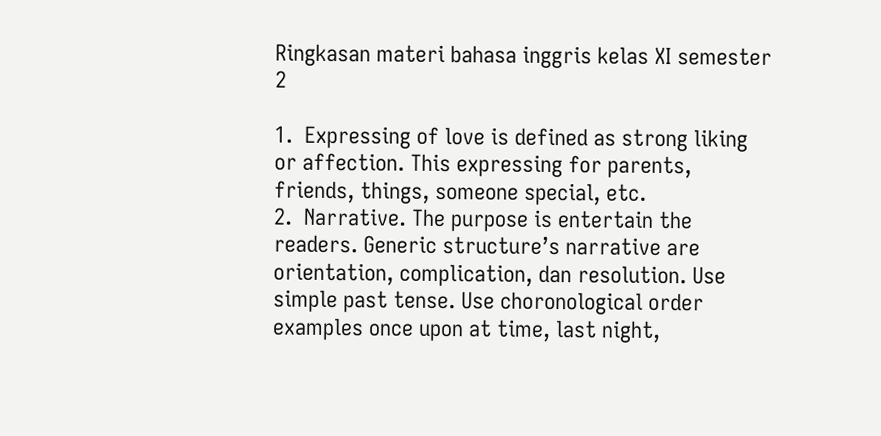Ringkasan materi bahasa inggris kelas XI semester 2

1.  Expressing of love is defined as strong liking or affection. This expressing for parents, friends, things, someone special, etc.
2.  Narrative. The purpose is entertain the readers. Generic structure’s narrative are orientation, complication, dan resolution. Use simple past tense. Use choronological order examples once upon at time, last night,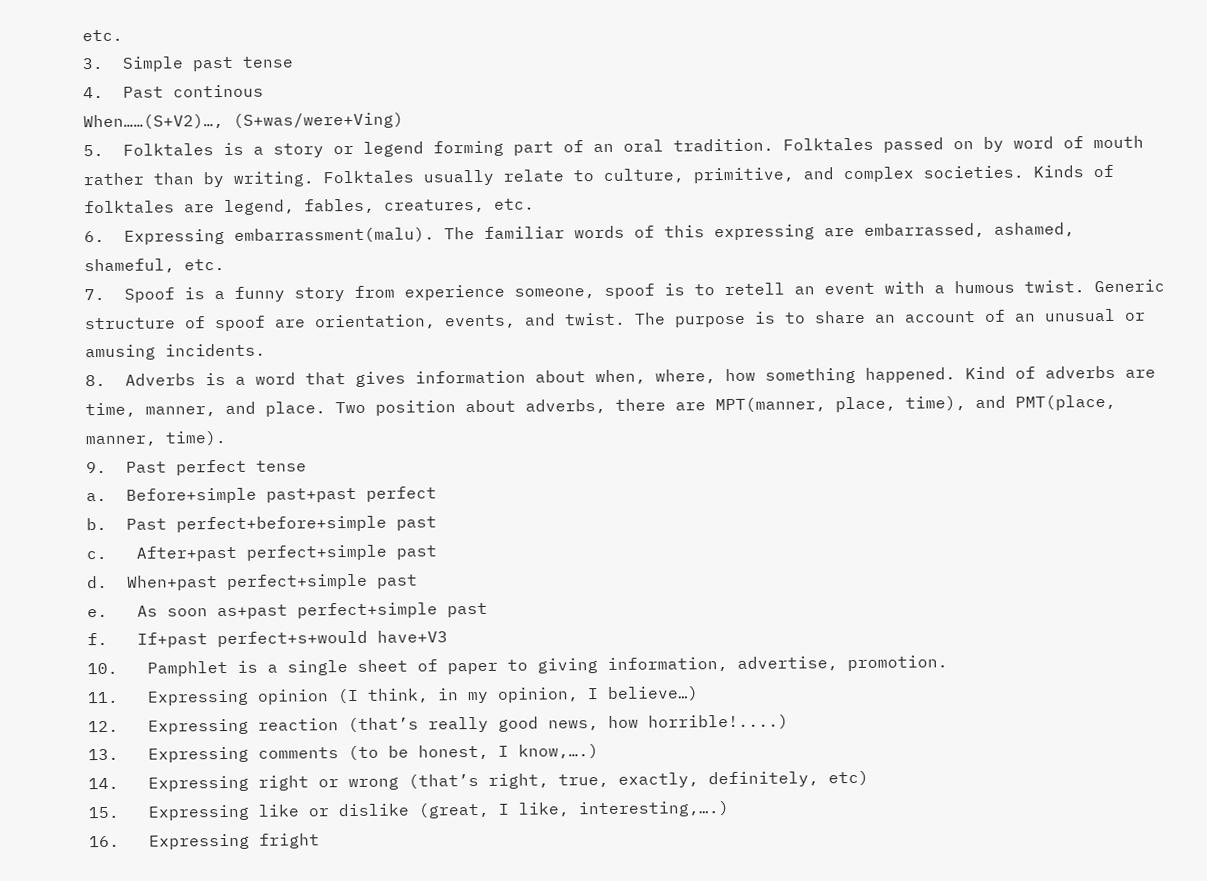etc.
3.  Simple past tense
4.  Past continous
When……(S+V2)…, (S+was/were+Ving)
5.  Folktales is a story or legend forming part of an oral tradition. Folktales passed on by word of mouth rather than by writing. Folktales usually relate to culture, primitive, and complex societies. Kinds of folktales are legend, fables, creatures, etc.
6.  Expressing embarrassment(malu). The familiar words of this expressing are embarrassed, ashamed, shameful, etc.
7.  Spoof is a funny story from experience someone, spoof is to retell an event with a humous twist. Generic structure of spoof are orientation, events, and twist. The purpose is to share an account of an unusual or amusing incidents.
8.  Adverbs is a word that gives information about when, where, how something happened. Kind of adverbs are time, manner, and place. Two position about adverbs, there are MPT(manner, place, time), and PMT(place, manner, time).
9.  Past perfect tense
a.  Before+simple past+past perfect
b.  Past perfect+before+simple past
c.   After+past perfect+simple past
d.  When+past perfect+simple past
e.   As soon as+past perfect+simple past
f.   If+past perfect+s+would have+V3
10.   Pamphlet is a single sheet of paper to giving information, advertise, promotion.
11.   Expressing opinion (I think, in my opinion, I believe…)
12.   Expressing reaction (that’s really good news, how horrible!....)
13.   Expressing comments (to be honest, I know,….)
14.   Expressing right or wrong (that’s right, true, exactly, definitely, etc)
15.   Expressing like or dislike (great, I like, interesting,….)
16.   Expressing fright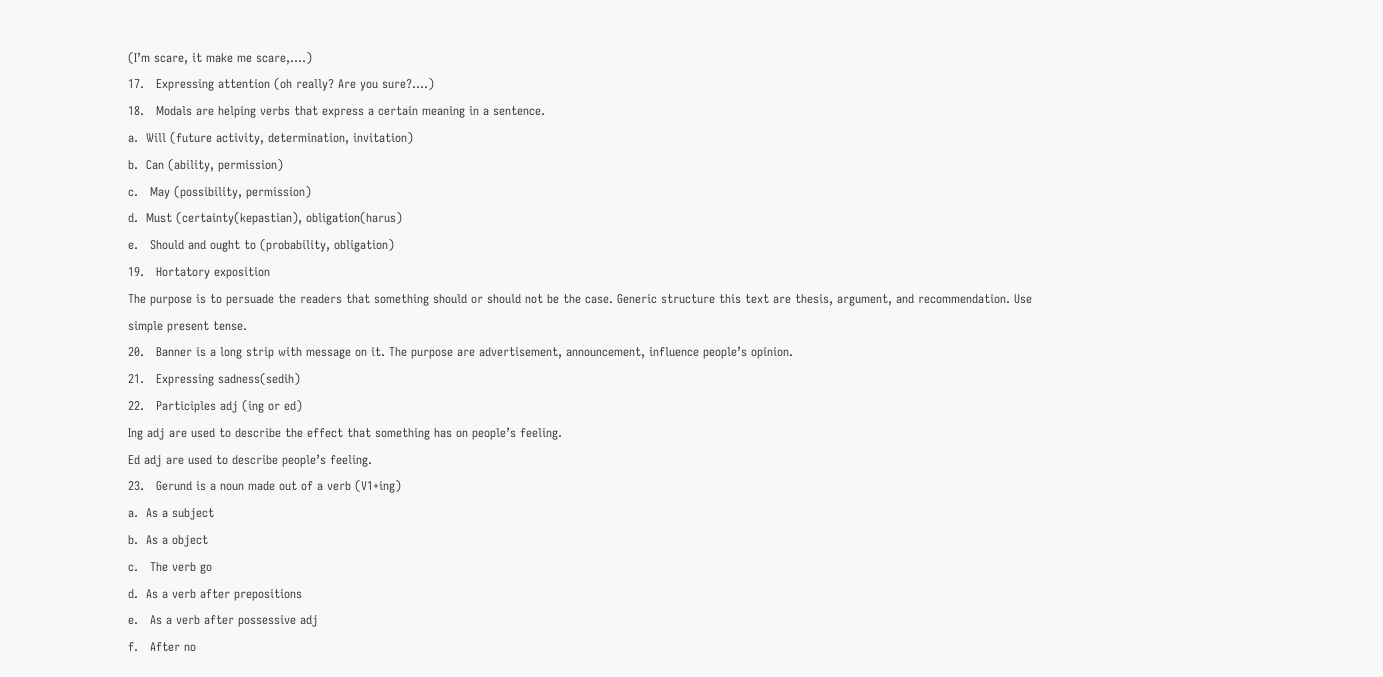(I’m scare, it make me scare,….)
17.   Expressing attention (oh really? Are you sure?....)
18.   Modals are helping verbs that express a certain meaning in a sentence.
a.  Will (future activity, determination, invitation)
b.  Can (ability, permission)
c.   May (possibility, permission)
d.  Must (certainty(kepastian), obligation(harus)
e.   Should and ought to (probability, obligation)
19.   Hortatory exposition
The purpose is to persuade the readers that something should or should not be the case. Generic structure this text are thesis, argument, and recommendation. Use simple present tense.
20.   Banner is a long strip with message on it. The purpose are advertisement, announcement, influence people’s opinion.
21.   Expressing sadness(sedih)
22.   Participles adj (ing or ed)
Ing adj are used to describe the effect that something has on people’s feeling.
Ed adj are used to describe people’s feeling.
23.   Gerund is a noun made out of a verb (V1+ing)
a.  As a subject
b.  As a object
c.   The verb go
d.  As a verb after prepositions
e.   As a verb after possessive adj
f.   After no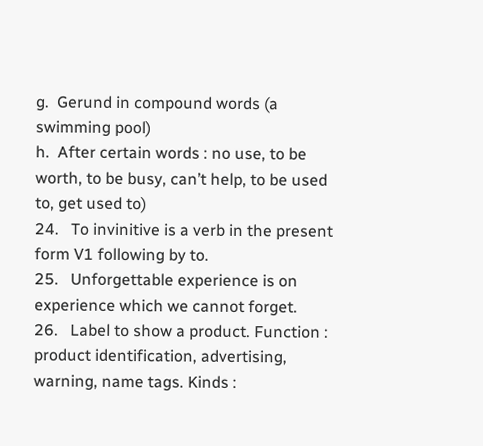g.  Gerund in compound words (a swimming pool)
h.  After certain words : no use, to be worth, to be busy, can’t help, to be used to, get used to)
24.   To invinitive is a verb in the present form V1 following by to.
25.   Unforgettable experience is on experience which we cannot forget.
26.   Label to show a product. Function : product identification, advertising, warning, name tags. Kinds :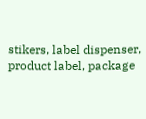stikers, label dispenser, product label, package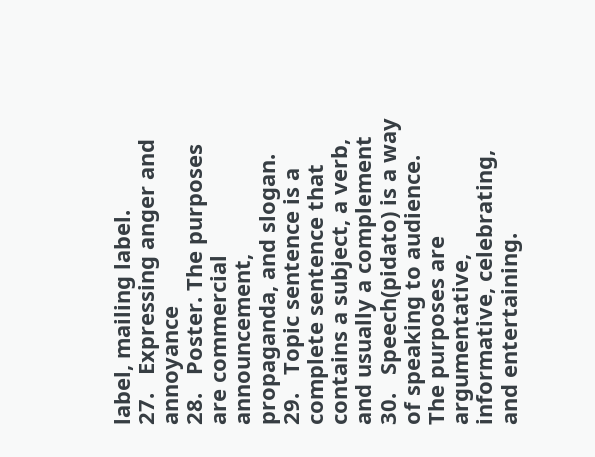label, mailing label.
27.   Expressing anger and annoyance
28.   Poster. The purposes are commercial announcement, propaganda, and slogan.
29.   Topic sentence is a complete sentence that contains a subject, a verb, and usually a complement
30.   Speech(pidato) is a way of speaking to audience.
The purposes are argumentative, informative, celebrating, and entertaining.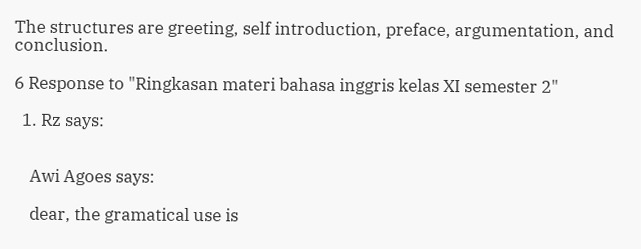The structures are greeting, self introduction, preface, argumentation, and conclusion.

6 Response to "Ringkasan materi bahasa inggris kelas XI semester 2"

  1. Rz says:


    Awi Agoes says:

    dear, the gramatical use is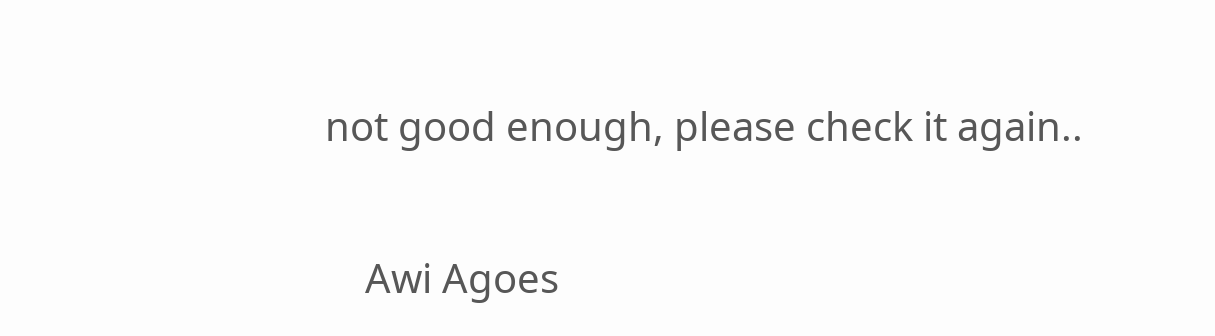not good enough, please check it again..

    Awi Agoes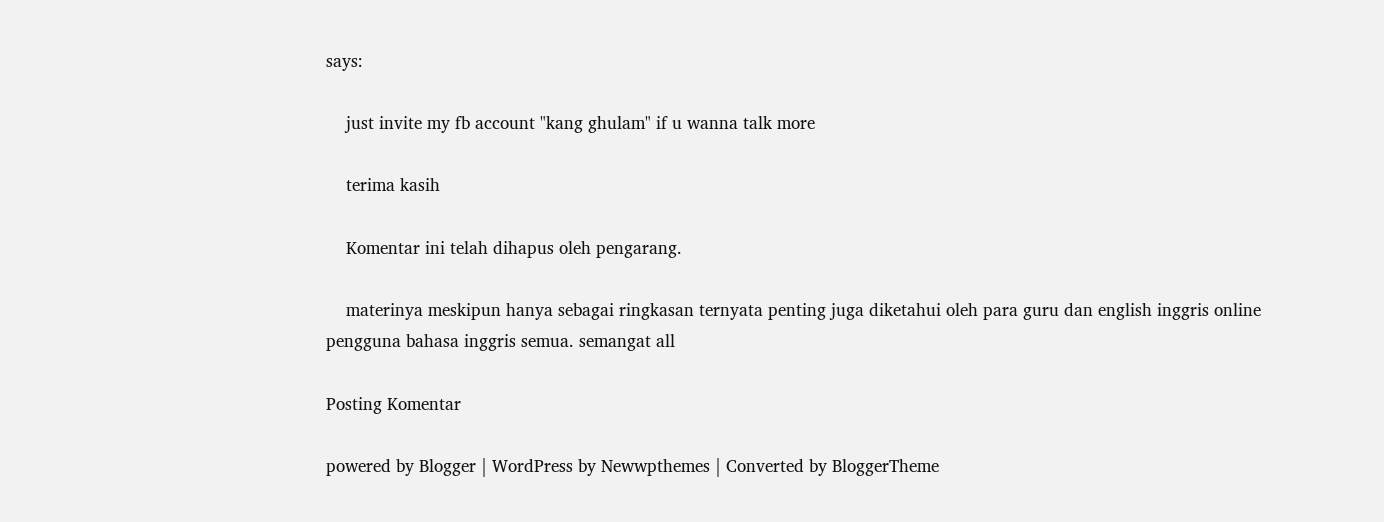says:

    just invite my fb account "kang ghulam" if u wanna talk more

    terima kasih

    Komentar ini telah dihapus oleh pengarang.

    materinya meskipun hanya sebagai ringkasan ternyata penting juga diketahui oleh para guru dan english inggris online pengguna bahasa inggris semua. semangat all

Posting Komentar

powered by Blogger | WordPress by Newwpthemes | Converted by BloggerTheme